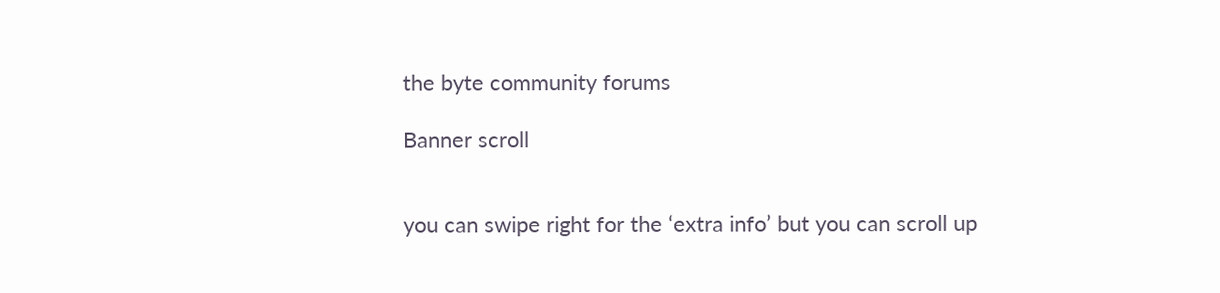the byte community forums

Banner scroll


you can swipe right for the ‘extra info’ but you can scroll up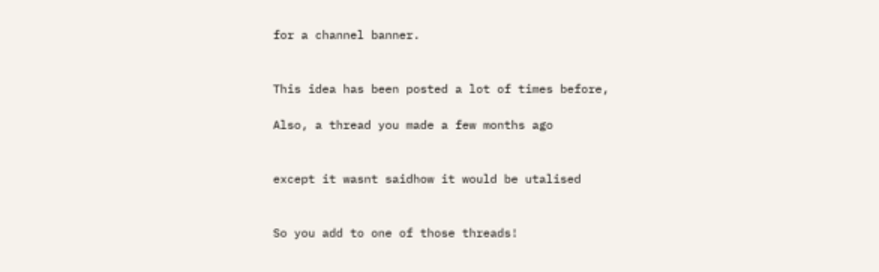for a channel banner.


This idea has been posted a lot of times before,

Also, a thread you made a few months ago


except it wasnt saidhow it would be utalised


So you add to one of those threads!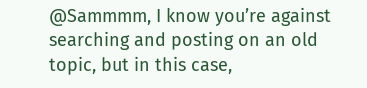@Sammmm, I know you’re against searching and posting on an old topic, but in this case,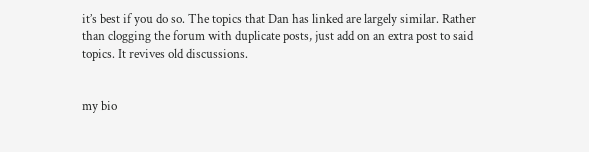it’s best if you do so. The topics that Dan has linked are largely similar. Rather than clogging the forum with duplicate posts, just add on an extra post to said topics. It revives old discussions.


my bio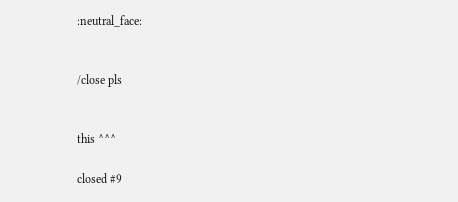:neutral_face:


/close pls


this ^^^

closed #9